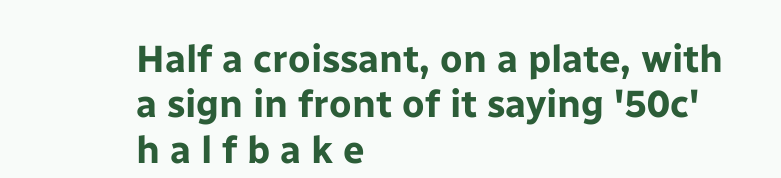Half a croissant, on a plate, with a sign in front of it saying '50c'
h a l f b a k e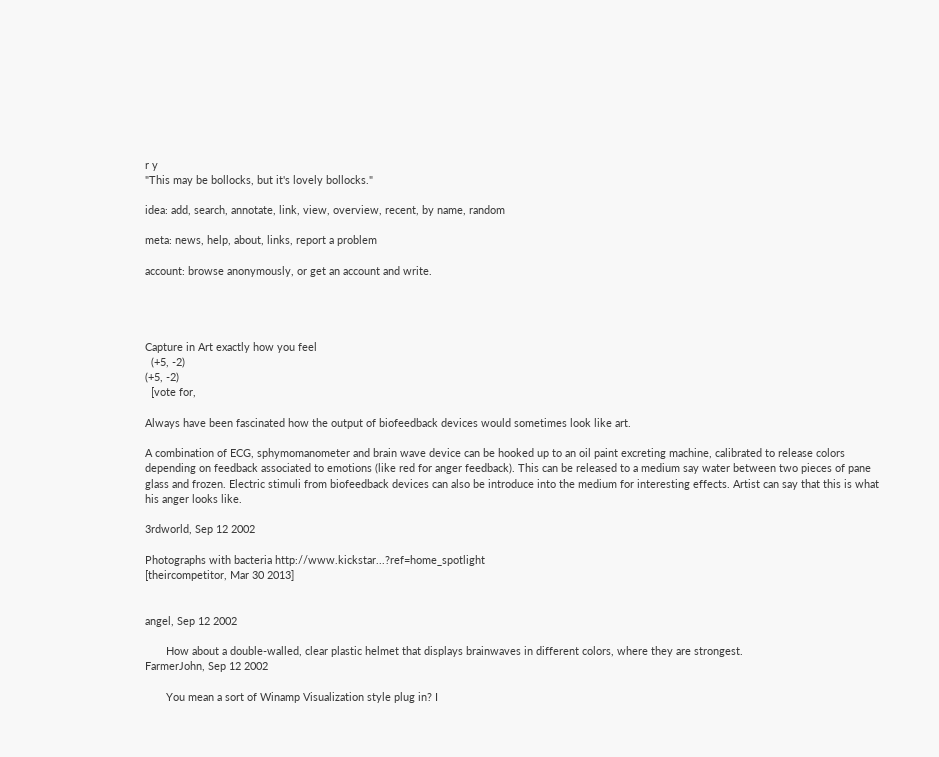r y
"This may be bollocks, but it's lovely bollocks."

idea: add, search, annotate, link, view, overview, recent, by name, random

meta: news, help, about, links, report a problem

account: browse anonymously, or get an account and write.




Capture in Art exactly how you feel
  (+5, -2)
(+5, -2)
  [vote for,

Always have been fascinated how the output of biofeedback devices would sometimes look like art.

A combination of ECG, sphymomanometer and brain wave device can be hooked up to an oil paint excreting machine, calibrated to release colors depending on feedback associated to emotions (like red for anger feedback). This can be released to a medium say water between two pieces of pane glass and frozen. Electric stimuli from biofeedback devices can also be introduce into the medium for interesting effects. Artist can say that this is what his anger looks like.

3rdworld, Sep 12 2002

Photographs with bacteria http://www.kickstar...?ref=home_spotlight
[theircompetitor, Mar 30 2013]


angel, Sep 12 2002

       How about a double-walled, clear plastic helmet that displays brainwaves in different colors, where they are strongest.
FarmerJohn, Sep 12 2002

       You mean a sort of Winamp Visualization style plug in? I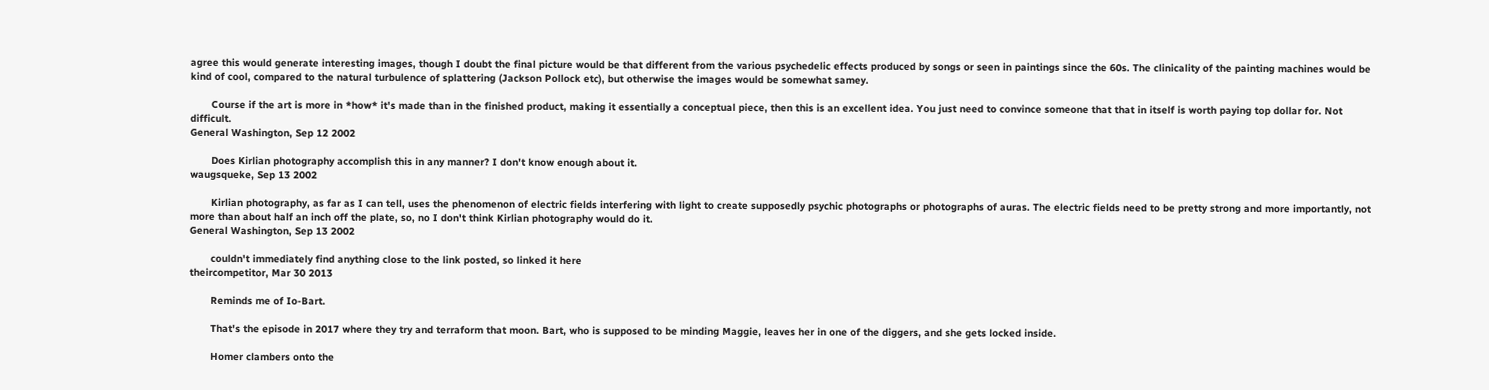agree this would generate interesting images, though I doubt the final picture would be that different from the various psychedelic effects produced by songs or seen in paintings since the 60s. The clinicality of the painting machines would be kind of cool, compared to the natural turbulence of splattering (Jackson Pollock etc), but otherwise the images would be somewhat samey.

       Course if the art is more in *how* it's made than in the finished product, making it essentially a conceptual piece, then this is an excellent idea. You just need to convince someone that that in itself is worth paying top dollar for. Not difficult.
General Washington, Sep 12 2002

       Does Kirlian photography accomplish this in any manner? I don't know enough about it.
waugsqueke, Sep 13 2002

       Kirlian photography, as far as I can tell, uses the phenomenon of electric fields interfering with light to create supposedly psychic photographs or photographs of auras. The electric fields need to be pretty strong and more importantly, not more than about half an inch off the plate, so, no I don't think Kirlian photography would do it.
General Washington, Sep 13 2002

       couldn't immediately find anything close to the link posted, so linked it here
theircompetitor, Mar 30 2013

       Reminds me of Io-Bart.

       That's the episode in 2017 where they try and terraform that moon. Bart, who is supposed to be minding Maggie, leaves her in one of the diggers, and she gets locked inside.

       Homer clambers onto the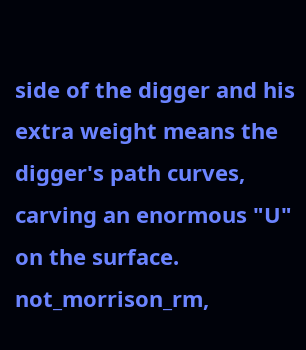side of the digger and his extra weight means the digger's path curves, carving an enormous "U" on the surface.
not_morrison_rm,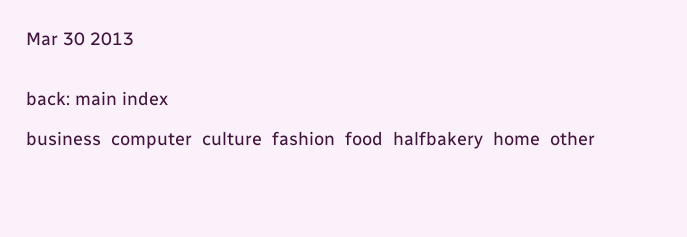Mar 30 2013


back: main index

business  computer  culture  fashion  food  halfbakery  home  other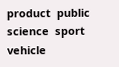product  public  science  sport  vehicle